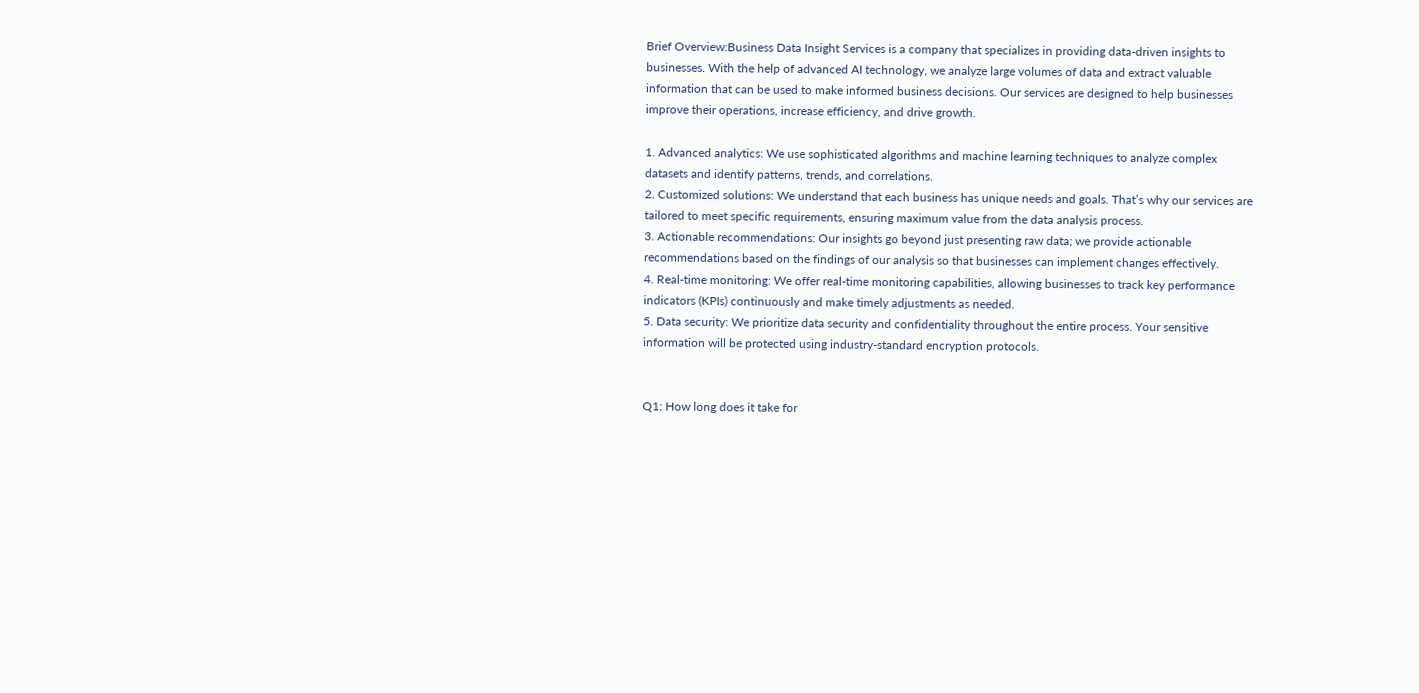Brief Overview:Business Data Insight Services is a company that specializes in providing data-driven insights to businesses. With the help of advanced AI technology, we analyze large volumes of data and extract valuable information that can be used to make informed business decisions. Our services are designed to help businesses improve their operations, increase efficiency, and drive growth.

1. Advanced analytics: We use sophisticated algorithms and machine learning techniques to analyze complex datasets and identify patterns, trends, and correlations.
2. Customized solutions: We understand that each business has unique needs and goals. That’s why our services are tailored to meet specific requirements, ensuring maximum value from the data analysis process.
3. Actionable recommendations: Our insights go beyond just presenting raw data; we provide actionable recommendations based on the findings of our analysis so that businesses can implement changes effectively.
4. Real-time monitoring: We offer real-time monitoring capabilities, allowing businesses to track key performance indicators (KPIs) continuously and make timely adjustments as needed.
5. Data security: We prioritize data security and confidentiality throughout the entire process. Your sensitive information will be protected using industry-standard encryption protocols.


Q1: How long does it take for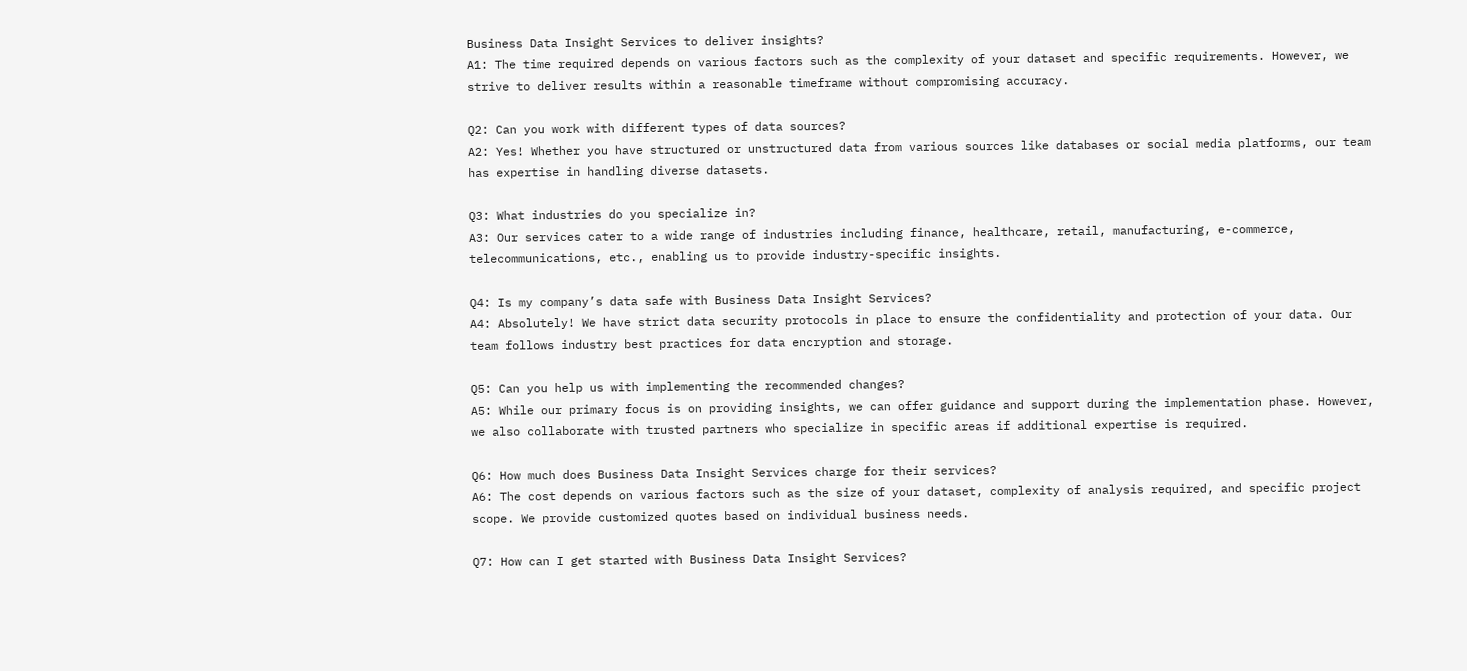Business Data Insight Services to deliver insights?
A1: The time required depends on various factors such as the complexity of your dataset and specific requirements. However, we strive to deliver results within a reasonable timeframe without compromising accuracy.

Q2: Can you work with different types of data sources?
A2: Yes! Whether you have structured or unstructured data from various sources like databases or social media platforms, our team has expertise in handling diverse datasets.

Q3: What industries do you specialize in?
A3: Our services cater to a wide range of industries including finance, healthcare, retail, manufacturing, e-commerce, telecommunications, etc., enabling us to provide industry-specific insights.

Q4: Is my company’s data safe with Business Data Insight Services?
A4: Absolutely! We have strict data security protocols in place to ensure the confidentiality and protection of your data. Our team follows industry best practices for data encryption and storage.

Q5: Can you help us with implementing the recommended changes?
A5: While our primary focus is on providing insights, we can offer guidance and support during the implementation phase. However, we also collaborate with trusted partners who specialize in specific areas if additional expertise is required.

Q6: How much does Business Data Insight Services charge for their services?
A6: The cost depends on various factors such as the size of your dataset, complexity of analysis required, and specific project scope. We provide customized quotes based on individual business needs.

Q7: How can I get started with Business Data Insight Services?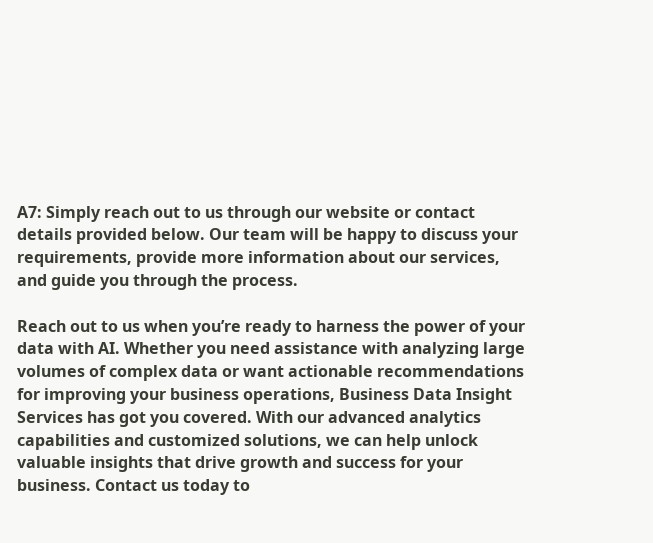A7: Simply reach out to us through our website or contact details provided below. Our team will be happy to discuss your requirements, provide more information about our services, and guide you through the process.

Reach out to us when you’re ready to harness the power of your data with AI. Whether you need assistance with analyzing large volumes of complex data or want actionable recommendations for improving your business operations, Business Data Insight Services has got you covered. With our advanced analytics capabilities and customized solutions, we can help unlock valuable insights that drive growth and success for your business. Contact us today to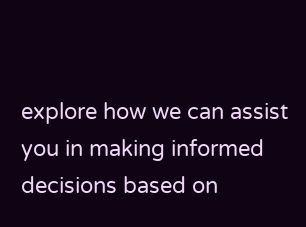explore how we can assist you in making informed decisions based on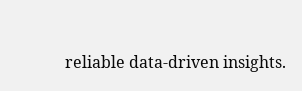reliable data-driven insights.